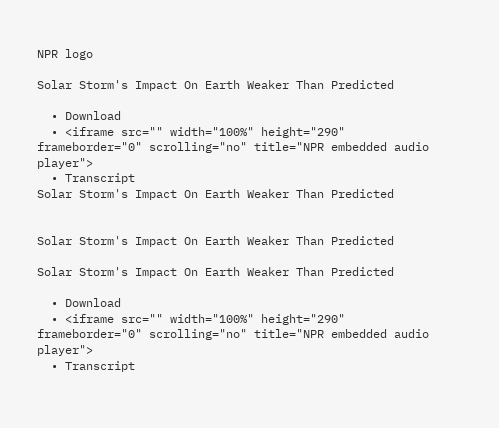NPR logo

Solar Storm's Impact On Earth Weaker Than Predicted

  • Download
  • <iframe src="" width="100%" height="290" frameborder="0" scrolling="no" title="NPR embedded audio player">
  • Transcript
Solar Storm's Impact On Earth Weaker Than Predicted


Solar Storm's Impact On Earth Weaker Than Predicted

Solar Storm's Impact On Earth Weaker Than Predicted

  • Download
  • <iframe src="" width="100%" height="290" frameborder="0" scrolling="no" title="NPR embedded audio player">
  • Transcript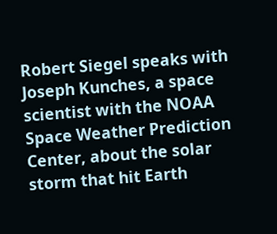Robert Siegel speaks with Joseph Kunches, a space scientist with the NOAA Space Weather Prediction Center, about the solar storm that hit Earth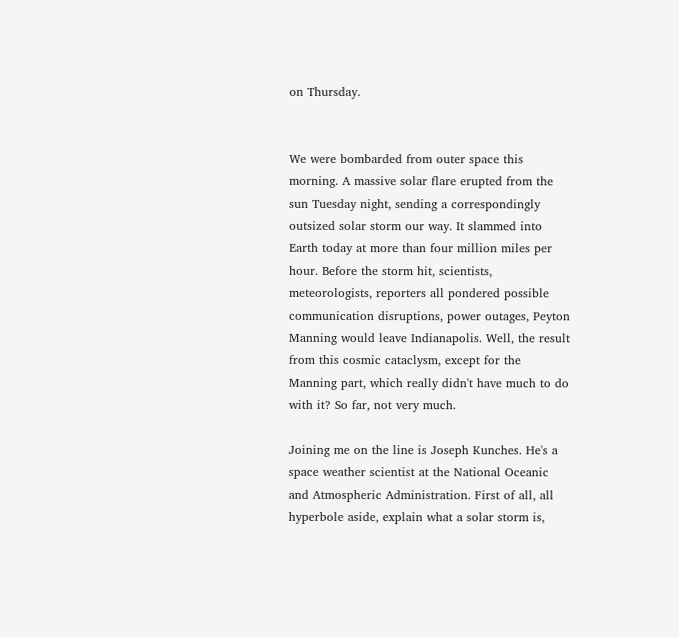on Thursday.


We were bombarded from outer space this morning. A massive solar flare erupted from the sun Tuesday night, sending a correspondingly outsized solar storm our way. It slammed into Earth today at more than four million miles per hour. Before the storm hit, scientists, meteorologists, reporters all pondered possible communication disruptions, power outages, Peyton Manning would leave Indianapolis. Well, the result from this cosmic cataclysm, except for the Manning part, which really didn't have much to do with it? So far, not very much.

Joining me on the line is Joseph Kunches. He's a space weather scientist at the National Oceanic and Atmospheric Administration. First of all, all hyperbole aside, explain what a solar storm is,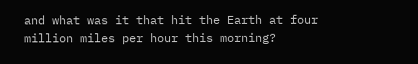and what was it that hit the Earth at four million miles per hour this morning?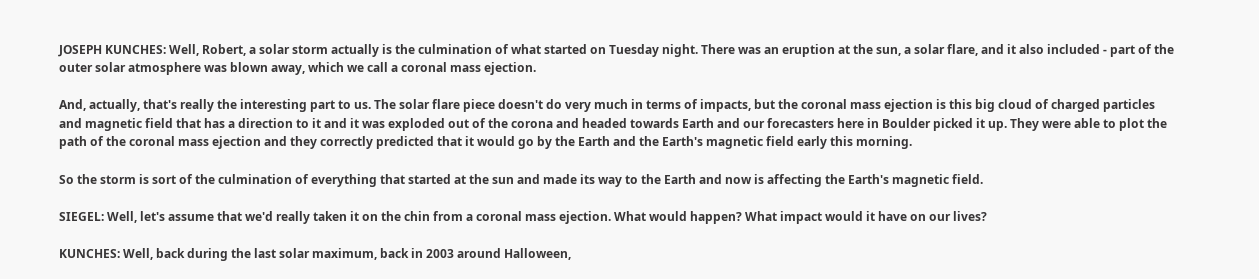JOSEPH KUNCHES: Well, Robert, a solar storm actually is the culmination of what started on Tuesday night. There was an eruption at the sun, a solar flare, and it also included - part of the outer solar atmosphere was blown away, which we call a coronal mass ejection.

And, actually, that's really the interesting part to us. The solar flare piece doesn't do very much in terms of impacts, but the coronal mass ejection is this big cloud of charged particles and magnetic field that has a direction to it and it was exploded out of the corona and headed towards Earth and our forecasters here in Boulder picked it up. They were able to plot the path of the coronal mass ejection and they correctly predicted that it would go by the Earth and the Earth's magnetic field early this morning.

So the storm is sort of the culmination of everything that started at the sun and made its way to the Earth and now is affecting the Earth's magnetic field.

SIEGEL: Well, let's assume that we'd really taken it on the chin from a coronal mass ejection. What would happen? What impact would it have on our lives?

KUNCHES: Well, back during the last solar maximum, back in 2003 around Halloween,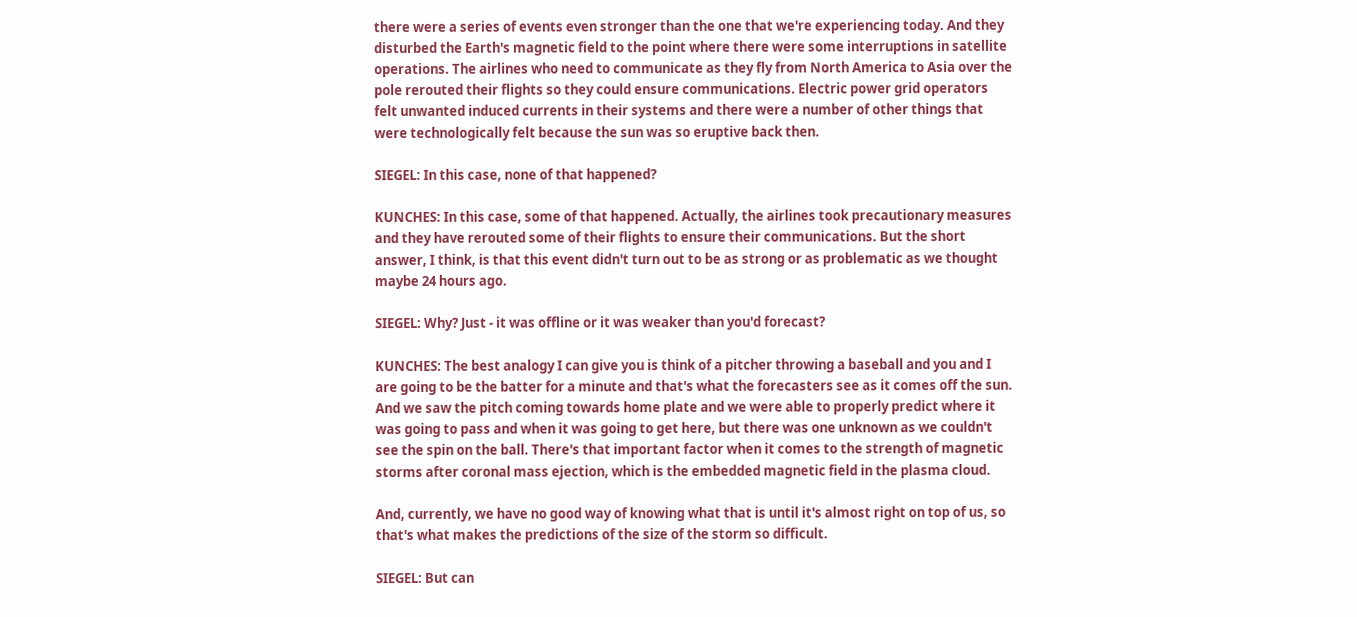there were a series of events even stronger than the one that we're experiencing today. And they disturbed the Earth's magnetic field to the point where there were some interruptions in satellite operations. The airlines who need to communicate as they fly from North America to Asia over the pole rerouted their flights so they could ensure communications. Electric power grid operators felt unwanted induced currents in their systems and there were a number of other things that were technologically felt because the sun was so eruptive back then.

SIEGEL: In this case, none of that happened?

KUNCHES: In this case, some of that happened. Actually, the airlines took precautionary measures and they have rerouted some of their flights to ensure their communications. But the short answer, I think, is that this event didn't turn out to be as strong or as problematic as we thought maybe 24 hours ago.

SIEGEL: Why? Just - it was offline or it was weaker than you'd forecast?

KUNCHES: The best analogy I can give you is think of a pitcher throwing a baseball and you and I are going to be the batter for a minute and that's what the forecasters see as it comes off the sun. And we saw the pitch coming towards home plate and we were able to properly predict where it was going to pass and when it was going to get here, but there was one unknown as we couldn't see the spin on the ball. There's that important factor when it comes to the strength of magnetic storms after coronal mass ejection, which is the embedded magnetic field in the plasma cloud.

And, currently, we have no good way of knowing what that is until it's almost right on top of us, so that's what makes the predictions of the size of the storm so difficult.

SIEGEL: But can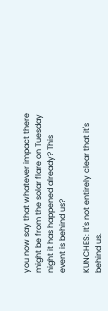you now say that whatever impact there might be from the solar flare on Tuesday night it has happened already? This event is behind us?

KUNCHES: It's not entirely clear that it's behind us.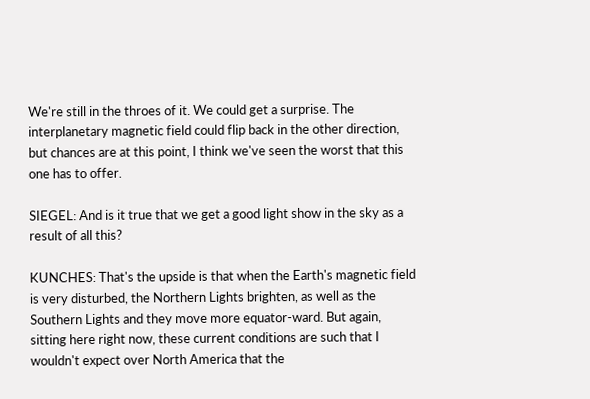We're still in the throes of it. We could get a surprise. The interplanetary magnetic field could flip back in the other direction, but chances are at this point, I think we've seen the worst that this one has to offer.

SIEGEL: And is it true that we get a good light show in the sky as a result of all this?

KUNCHES: That's the upside is that when the Earth's magnetic field is very disturbed, the Northern Lights brighten, as well as the Southern Lights and they move more equator-ward. But again, sitting here right now, these current conditions are such that I wouldn't expect over North America that the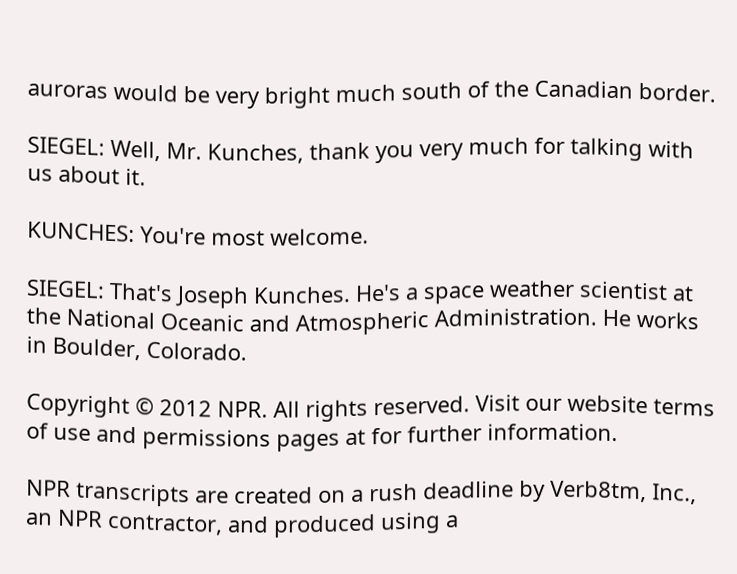auroras would be very bright much south of the Canadian border.

SIEGEL: Well, Mr. Kunches, thank you very much for talking with us about it.

KUNCHES: You're most welcome.

SIEGEL: That's Joseph Kunches. He's a space weather scientist at the National Oceanic and Atmospheric Administration. He works in Boulder, Colorado.

Copyright © 2012 NPR. All rights reserved. Visit our website terms of use and permissions pages at for further information.

NPR transcripts are created on a rush deadline by Verb8tm, Inc., an NPR contractor, and produced using a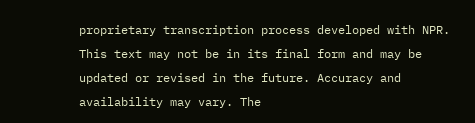proprietary transcription process developed with NPR. This text may not be in its final form and may be updated or revised in the future. Accuracy and availability may vary. The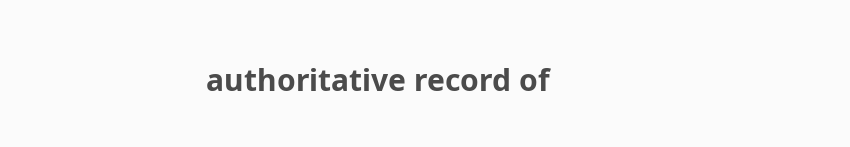authoritative record of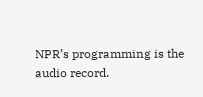NPR’s programming is the audio record.